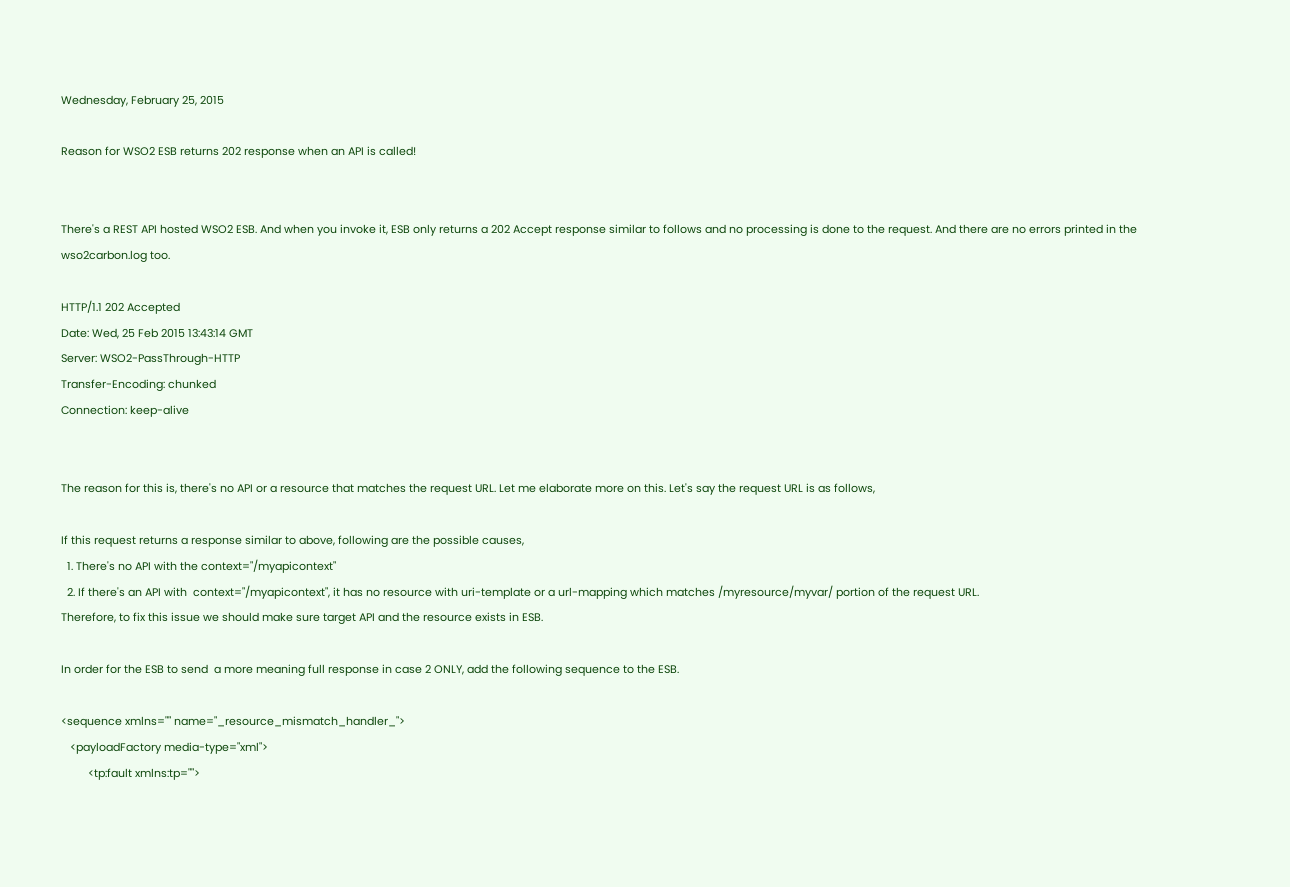Wednesday, February 25, 2015

Reason for WSO2 ESB returns 202 response when an API is called!


There's a REST API hosted WSO2 ESB. And when you invoke it, ESB only returns a 202 Accept response similar to follows and no processing is done to the request. And there are no errors printed in the wso2carbon.log too.

HTTP/1.1 202 Accepted
Date: Wed, 25 Feb 2015 13:43:14 GMT
Server: WSO2-PassThrough-HTTP
Transfer-Encoding: chunked
Connection: keep-alive


The reason for this is, there's no API or a resource that matches the request URL. Let me elaborate more on this. Let's say the request URL is as follows,

If this request returns a response similar to above, following are the possible causes,
  1. There's no API with the context="/myapicontext"
  2. If there's an API with  context="/myapicontext", it has no resource with uri-template or a url-mapping which matches /myresource/myvar/ portion of the request URL.
Therefore, to fix this issue we should make sure target API and the resource exists in ESB.

In order for the ESB to send  a more meaning full response in case 2 ONLY, add the following sequence to the ESB.

<sequence xmlns="" name="_resource_mismatch_handler_">
   <payloadFactory media-type="xml">
         <tp:fault xmlns:tp="">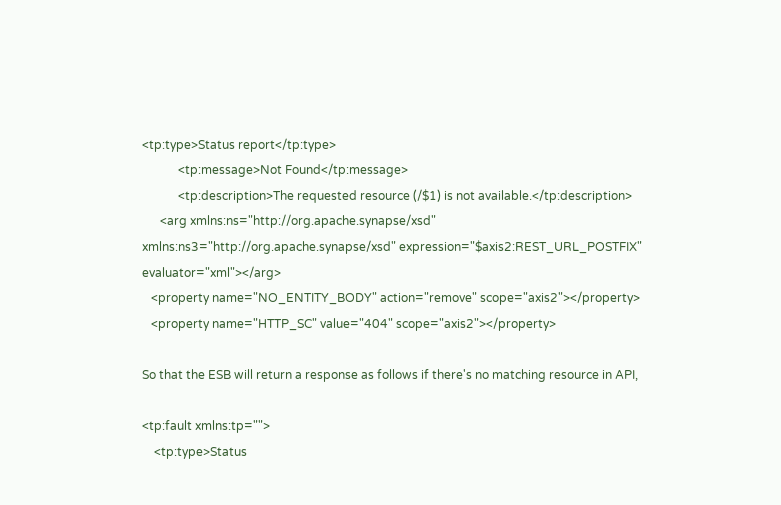<tp:type>Status report</tp:type>
            <tp:message>Not Found</tp:message>
            <tp:description>The requested resource (/$1) is not available.</tp:description>
      <arg xmlns:ns="http://org.apache.synapse/xsd" xmlns:ns3="http://org.apache.synapse/xsd" expression="$axis2:REST_URL_POSTFIX" evaluator="xml"></arg>
   <property name="NO_ENTITY_BODY" action="remove" scope="axis2"></property>
   <property name="HTTP_SC" value="404" scope="axis2"></property>

So that the ESB will return a response as follows if there's no matching resource in API,

<tp:fault xmlns:tp="">
    <tp:type>Status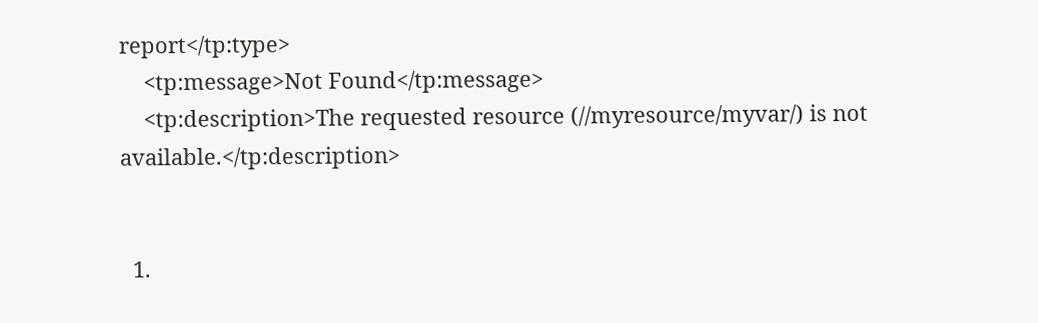report</tp:type>
    <tp:message>Not Found</tp:message>
    <tp:description>The requested resource (//myresource/myvar/) is not available.</tp:description>


  1.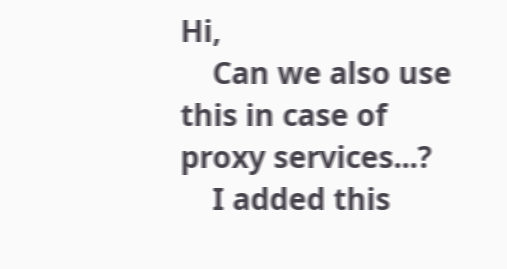Hi,
    Can we also use this in case of proxy services...?
    I added this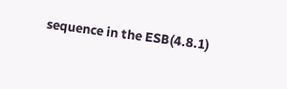sequence in the ESB(4.8.1)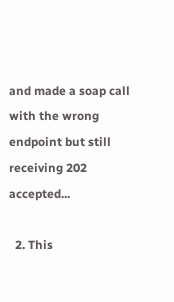and made a soap call with the wrong endpoint but still receiving 202 accepted...

  2. This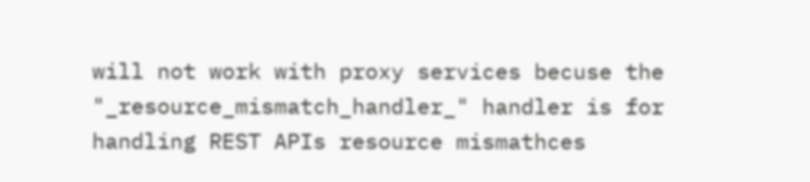will not work with proxy services becuse the "_resource_mismatch_handler_" handler is for handling REST APIs resource mismathces